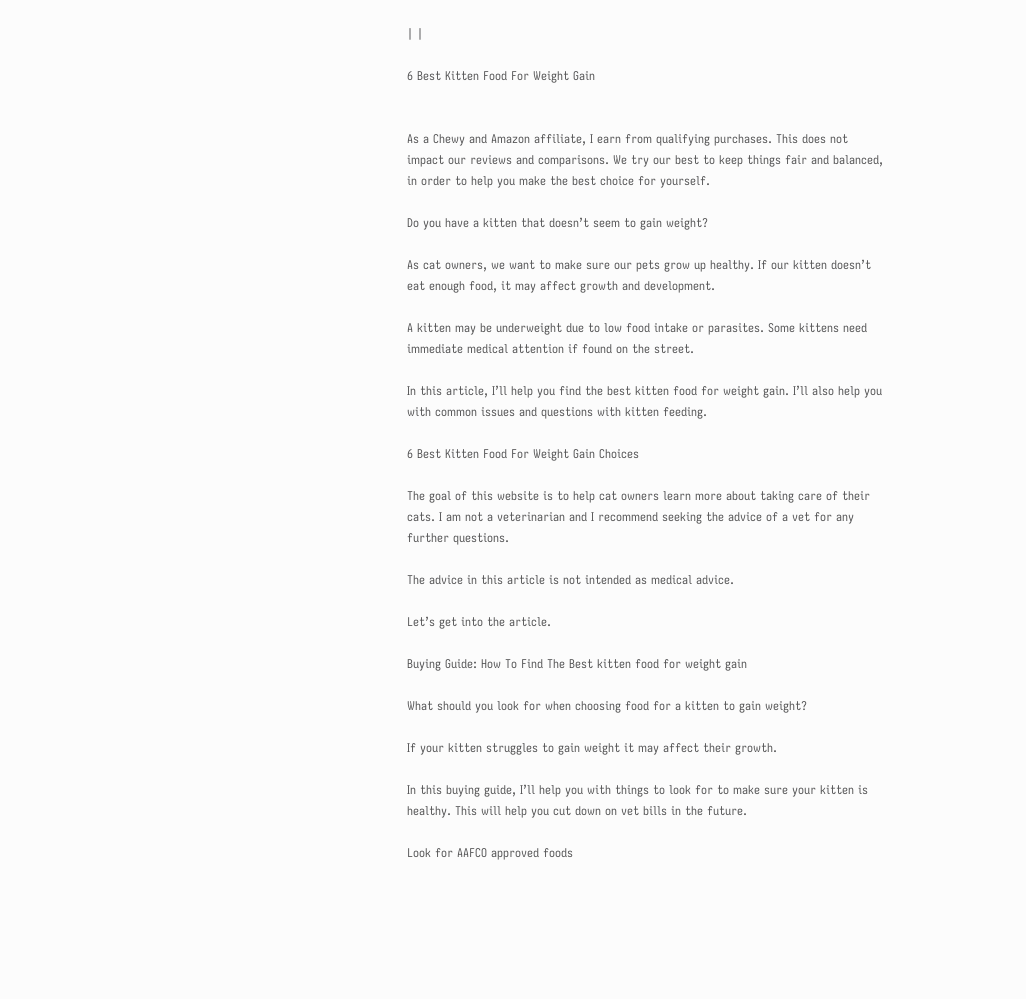| |

6 Best Kitten Food For Weight Gain


As a Chewy and Amazon affiliate, I earn from qualifying purchases. This does not impact our reviews and comparisons. We try our best to keep things fair and balanced, in order to help you make the best choice for yourself.

Do you have a kitten that doesn’t seem to gain weight?

As cat owners, we want to make sure our pets grow up healthy. If our kitten doesn’t eat enough food, it may affect growth and development.

A kitten may be underweight due to low food intake or parasites. Some kittens need immediate medical attention if found on the street.

In this article, I’ll help you find the best kitten food for weight gain. I’ll also help you with common issues and questions with kitten feeding.

6 Best Kitten Food For Weight Gain Choices

The goal of this website is to help cat owners learn more about taking care of their cats. I am not a veterinarian and I recommend seeking the advice of a vet for any further questions.

The advice in this article is not intended as medical advice.

Let’s get into the article.

Buying Guide: How To Find The Best kitten food for weight gain

What should you look for when choosing food for a kitten to gain weight?

If your kitten struggles to gain weight it may affect their growth.

In this buying guide, I’ll help you with things to look for to make sure your kitten is healthy. This will help you cut down on vet bills in the future.

Look for AAFCO approved foods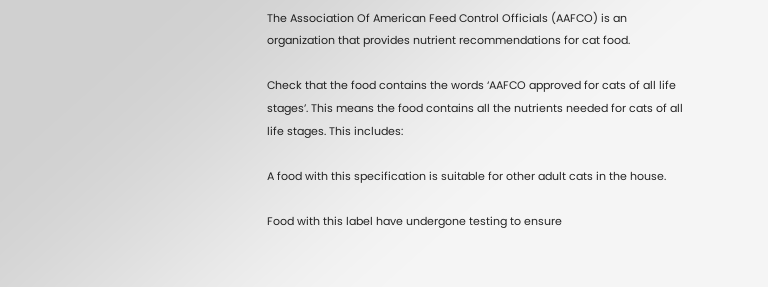The Association Of American Feed Control Officials (AAFCO) is an organization that provides nutrient recommendations for cat food.

Check that the food contains the words ‘AAFCO approved for cats of all life stages’. This means the food contains all the nutrients needed for cats of all life stages. This includes:

A food with this specification is suitable for other adult cats in the house.

Food with this label have undergone testing to ensure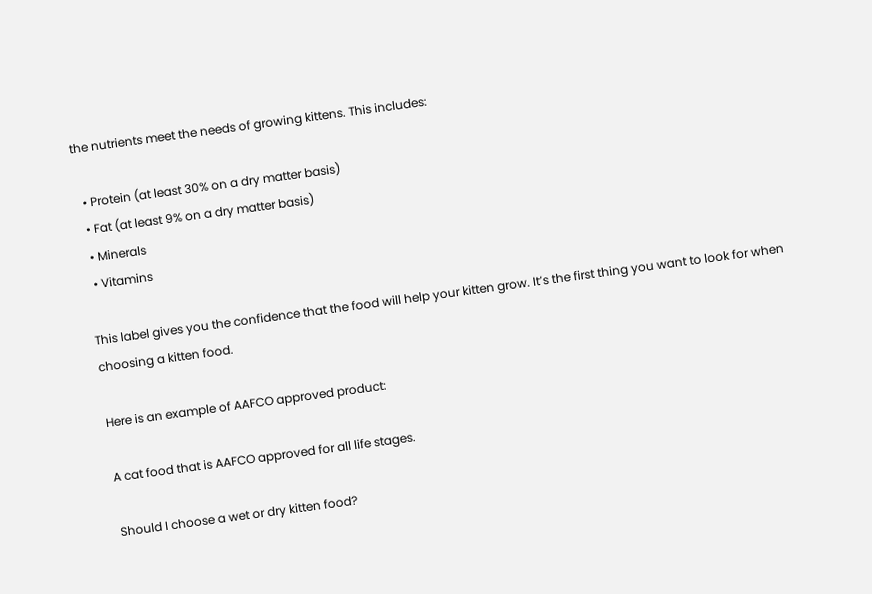the nutrients meet the needs of growing kittens. This includes:

  • Protein (at least 30% on a dry matter basis)
  • Fat (at least 9% on a dry matter basis)
  • Minerals
  • Vitamins

This label gives you the confidence that the food will help your kitten grow. It’s the first thing you want to look for when choosing a kitten food.

Here is an example of AAFCO approved product:

A cat food that is AAFCO approved for all life stages.

Should I choose a wet or dry kitten food?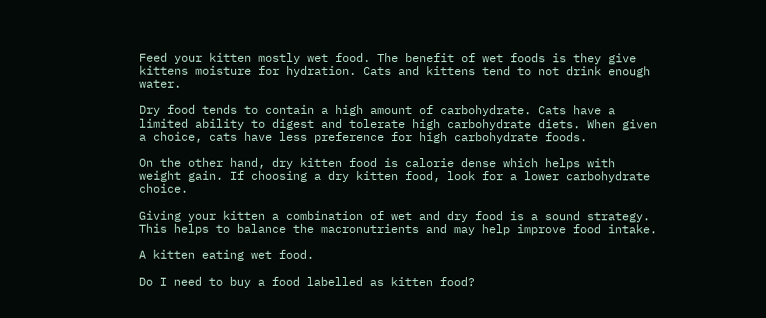Feed your kitten mostly wet food. The benefit of wet foods is they give kittens moisture for hydration. Cats and kittens tend to not drink enough water.

Dry food tends to contain a high amount of carbohydrate. Cats have a limited ability to digest and tolerate high carbohydrate diets. When given a choice, cats have less preference for high carbohydrate foods.

On the other hand, dry kitten food is calorie dense which helps with weight gain. If choosing a dry kitten food, look for a lower carbohydrate choice.

Giving your kitten a combination of wet and dry food is a sound strategy. This helps to balance the macronutrients and may help improve food intake.

A kitten eating wet food.

Do I need to buy a food labelled as kitten food?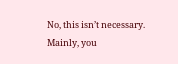No, this isn’t necessary. Mainly, you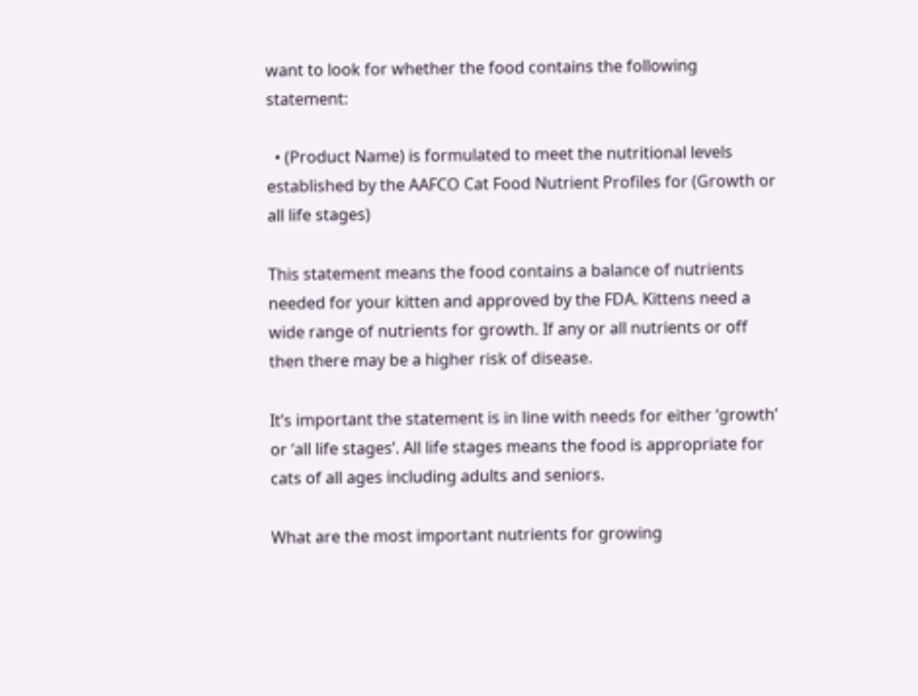want to look for whether the food contains the following statement:

  • (Product Name) is formulated to meet the nutritional levels established by the AAFCO Cat Food Nutrient Profiles for (Growth or all life stages)

This statement means the food contains a balance of nutrients needed for your kitten and approved by the FDA. Kittens need a wide range of nutrients for growth. If any or all nutrients or off then there may be a higher risk of disease.

It’s important the statement is in line with needs for either ‘growth’ or ‘all life stages’. All life stages means the food is appropriate for cats of all ages including adults and seniors.

What are the most important nutrients for growing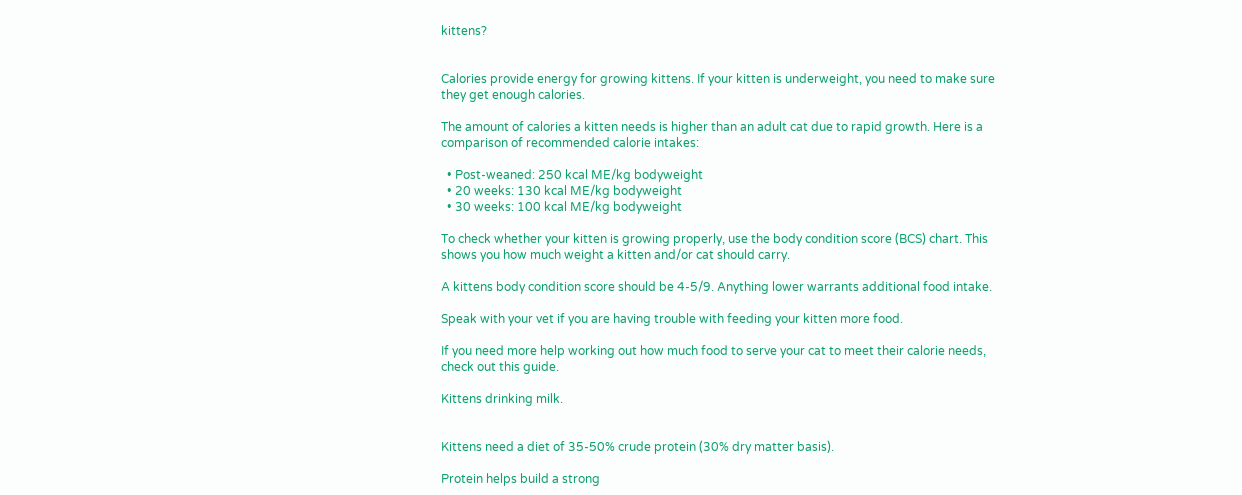kittens?


Calories provide energy for growing kittens. If your kitten is underweight, you need to make sure they get enough calories.

The amount of calories a kitten needs is higher than an adult cat due to rapid growth. Here is a comparison of recommended calorie intakes:

  • Post-weaned: 250 kcal ME/kg bodyweight
  • 20 weeks: 130 kcal ME/kg bodyweight
  • 30 weeks: 100 kcal ME/kg bodyweight

To check whether your kitten is growing properly, use the body condition score (BCS) chart. This shows you how much weight a kitten and/or cat should carry.

A kittens body condition score should be 4-5/9. Anything lower warrants additional food intake.

Speak with your vet if you are having trouble with feeding your kitten more food.

If you need more help working out how much food to serve your cat to meet their calorie needs, check out this guide.

Kittens drinking milk.


Kittens need a diet of 35-50% crude protein (30% dry matter basis).

Protein helps build a strong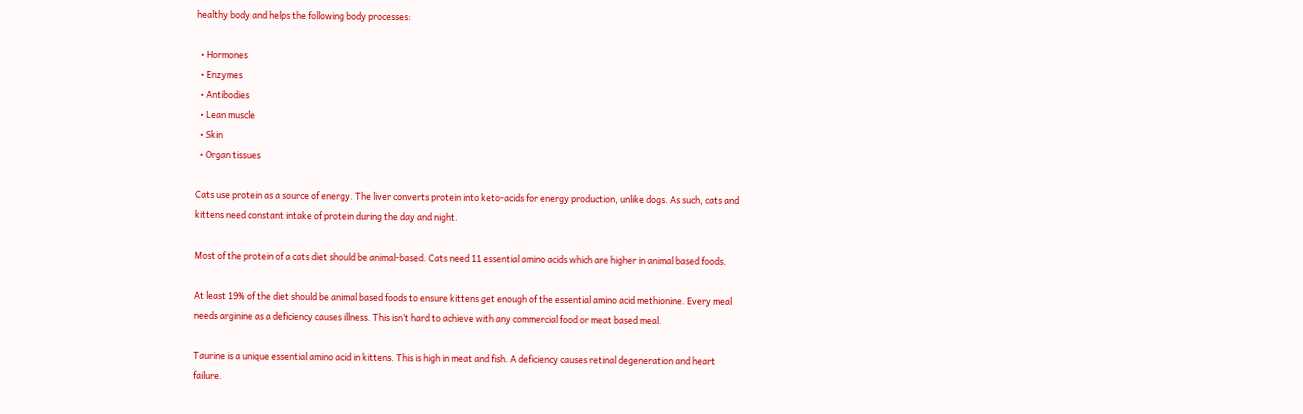healthy body and helps the following body processes:

  • Hormones
  • Enzymes
  • Antibodies
  • Lean muscle
  • Skin
  • Organ tissues

Cats use protein as a source of energy. The liver converts protein into keto-acids for energy production, unlike dogs. As such, cats and kittens need constant intake of protein during the day and night.

Most of the protein of a cats diet should be animal-based. Cats need 11 essential amino acids which are higher in animal based foods.

At least 19% of the diet should be animal based foods to ensure kittens get enough of the essential amino acid methionine. Every meal needs arginine as a deficiency causes illness. This isn’t hard to achieve with any commercial food or meat based meal.

Taurine is a unique essential amino acid in kittens. This is high in meat and fish. A deficiency causes retinal degeneration and heart failure.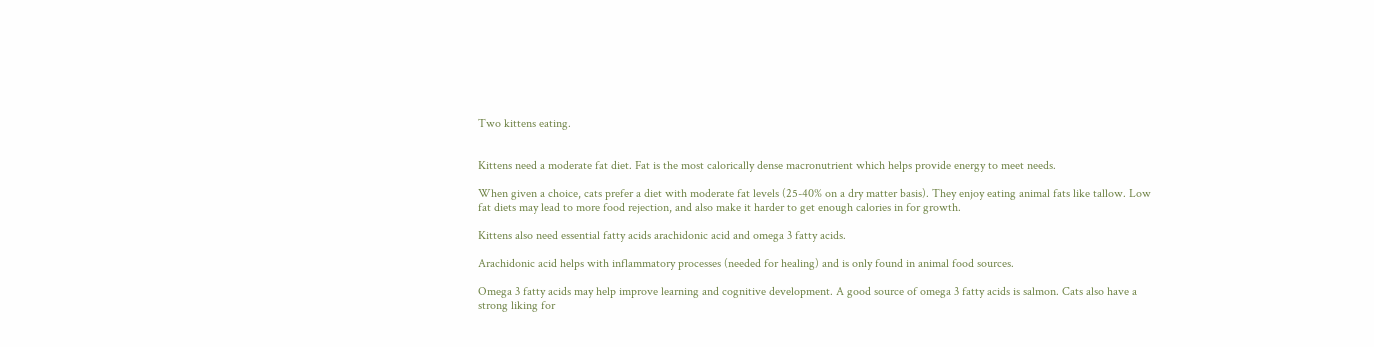Two kittens eating.


Kittens need a moderate fat diet. Fat is the most calorically dense macronutrient which helps provide energy to meet needs.

When given a choice, cats prefer a diet with moderate fat levels (25-40% on a dry matter basis). They enjoy eating animal fats like tallow. Low fat diets may lead to more food rejection, and also make it harder to get enough calories in for growth.

Kittens also need essential fatty acids arachidonic acid and omega 3 fatty acids.

Arachidonic acid helps with inflammatory processes (needed for healing) and is only found in animal food sources.

Omega 3 fatty acids may help improve learning and cognitive development. A good source of omega 3 fatty acids is salmon. Cats also have a strong liking for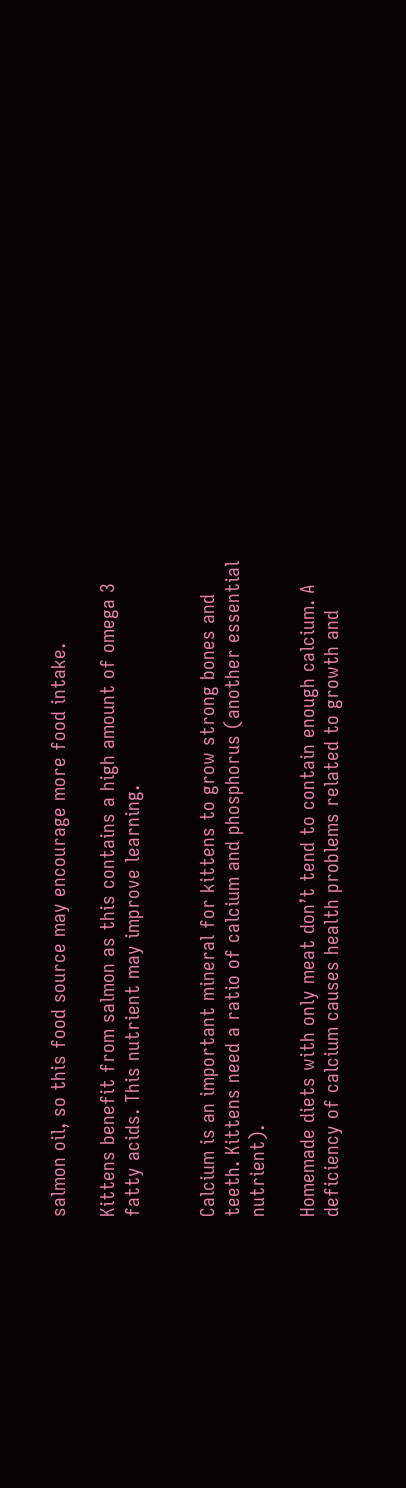salmon oil, so this food source may encourage more food intake.

Kittens benefit from salmon as this contains a high amount of omega 3 fatty acids. This nutrient may improve learning.


Calcium is an important mineral for kittens to grow strong bones and teeth. Kittens need a ratio of calcium and phosphorus (another essential nutrient).

Homemade diets with only meat don’t tend to contain enough calcium. A deficiency of calcium causes health problems related to growth and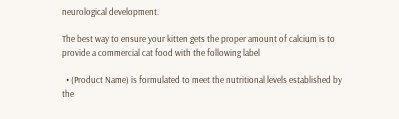neurological development.

The best way to ensure your kitten gets the proper amount of calcium is to provide a commercial cat food with the following label

  • (Product Name) is formulated to meet the nutritional levels established by the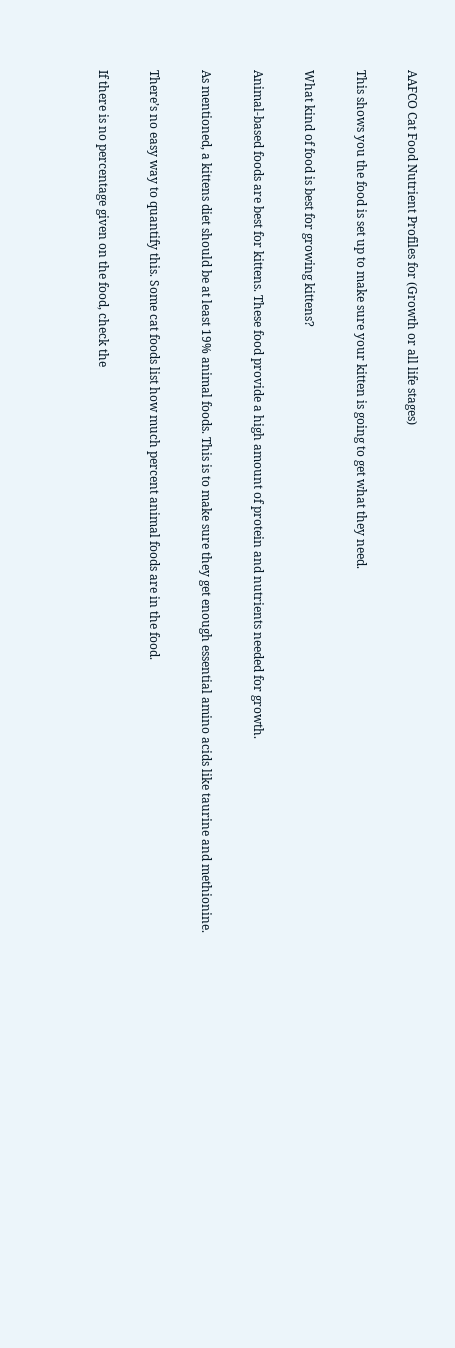AAFCO Cat Food Nutrient Profiles for (Growth or all life stages)

This shows you the food is set up to make sure your kitten is going to get what they need.

What kind of food is best for growing kittens?

Animal-based foods are best for kittens. These food provide a high amount of protein and nutrients needed for growth.

As mentioned, a kittens diet should be at least 19% animal foods. This is to make sure they get enough essential amino acids like taurine and methionine.

There’s no easy way to quantify this. Some cat foods list how much percent animal foods are in the food.

If there is no percentage given on the food, check the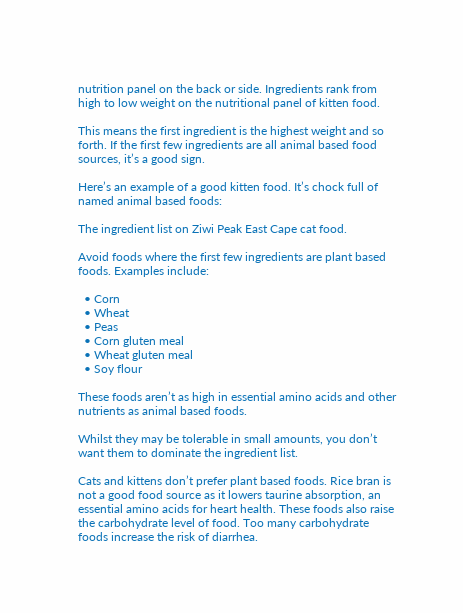nutrition panel on the back or side. Ingredients rank from high to low weight on the nutritional panel of kitten food.

This means the first ingredient is the highest weight and so forth. If the first few ingredients are all animal based food sources, it’s a good sign.

Here’s an example of a good kitten food. It’s chock full of named animal based foods:

The ingredient list on Ziwi Peak East Cape cat food.

Avoid foods where the first few ingredients are plant based foods. Examples include:

  • Corn
  • Wheat
  • Peas
  • Corn gluten meal
  • Wheat gluten meal
  • Soy flour

These foods aren’t as high in essential amino acids and other nutrients as animal based foods.

Whilst they may be tolerable in small amounts, you don’t want them to dominate the ingredient list.

Cats and kittens don’t prefer plant based foods. Rice bran is not a good food source as it lowers taurine absorption, an essential amino acids for heart health. These foods also raise the carbohydrate level of food. Too many carbohydrate foods increase the risk of diarrhea.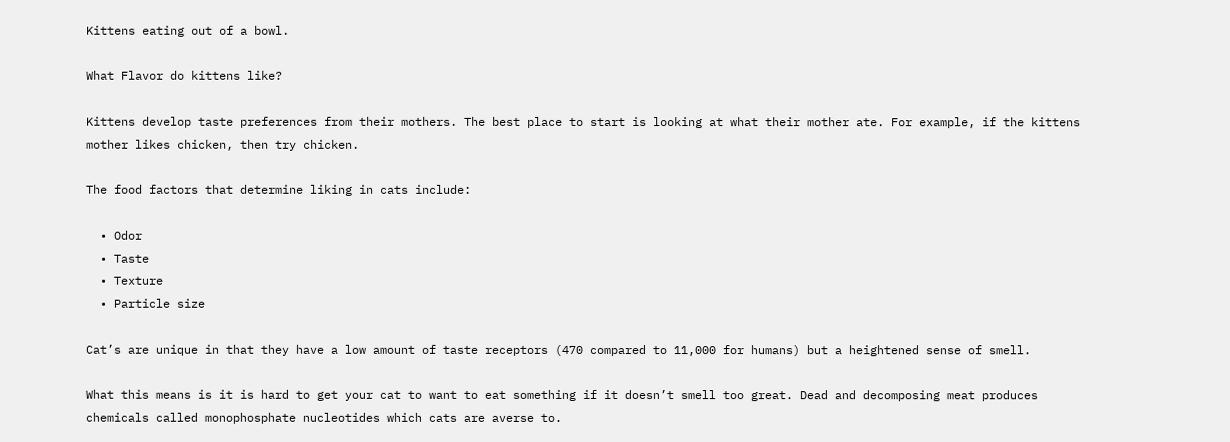Kittens eating out of a bowl.

What Flavor do kittens like?

Kittens develop taste preferences from their mothers. The best place to start is looking at what their mother ate. For example, if the kittens mother likes chicken, then try chicken.

The food factors that determine liking in cats include:

  • Odor
  • Taste
  • Texture
  • Particle size

Cat’s are unique in that they have a low amount of taste receptors (470 compared to 11,000 for humans) but a heightened sense of smell.

What this means is it is hard to get your cat to want to eat something if it doesn’t smell too great. Dead and decomposing meat produces chemicals called monophosphate nucleotides which cats are averse to.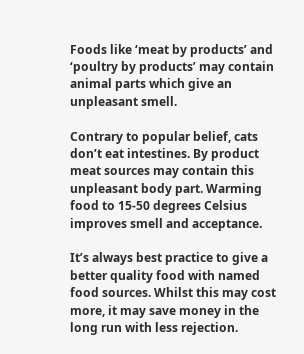Foods like ‘meat by products’ and ‘poultry by products’ may contain animal parts which give an unpleasant smell.

Contrary to popular belief, cats don’t eat intestines. By product meat sources may contain this unpleasant body part. Warming food to 15-50 degrees Celsius improves smell and acceptance.

It’s always best practice to give a better quality food with named food sources. Whilst this may cost more, it may save money in the long run with less rejection.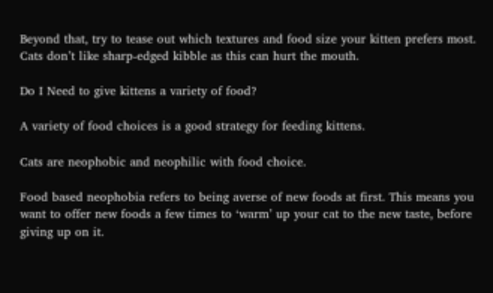Beyond that, try to tease out which textures and food size your kitten prefers most. Cats don’t like sharp-edged kibble as this can hurt the mouth.

Do I Need to give kittens a variety of food?

A variety of food choices is a good strategy for feeding kittens.

Cats are neophobic and neophilic with food choice.

Food based neophobia refers to being averse of new foods at first. This means you want to offer new foods a few times to ‘warm’ up your cat to the new taste, before giving up on it.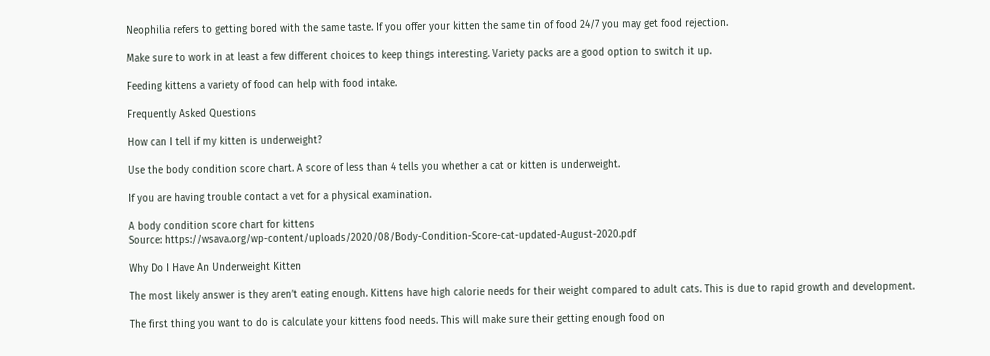Neophilia refers to getting bored with the same taste. If you offer your kitten the same tin of food 24/7 you may get food rejection.

Make sure to work in at least a few different choices to keep things interesting. Variety packs are a good option to switch it up.

Feeding kittens a variety of food can help with food intake.

Frequently Asked Questions

How can I tell if my kitten is underweight?

Use the body condition score chart. A score of less than 4 tells you whether a cat or kitten is underweight.

If you are having trouble contact a vet for a physical examination.

A body condition score chart for kittens
Source: https://wsava.org/wp-content/uploads/2020/08/Body-Condition-Score-cat-updated-August-2020.pdf

Why Do I Have An Underweight Kitten

The most likely answer is they aren’t eating enough. Kittens have high calorie needs for their weight compared to adult cats. This is due to rapid growth and development.

The first thing you want to do is calculate your kittens food needs. This will make sure their getting enough food on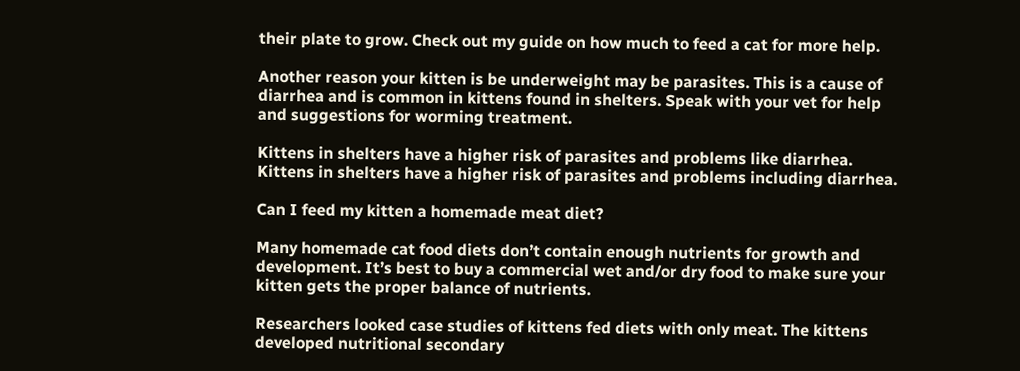their plate to grow. Check out my guide on how much to feed a cat for more help.

Another reason your kitten is be underweight may be parasites. This is a cause of diarrhea and is common in kittens found in shelters. Speak with your vet for help and suggestions for worming treatment.

Kittens in shelters have a higher risk of parasites and problems like diarrhea.
Kittens in shelters have a higher risk of parasites and problems including diarrhea.

Can I feed my kitten a homemade meat diet?

Many homemade cat food diets don’t contain enough nutrients for growth and development. It’s best to buy a commercial wet and/or dry food to make sure your kitten gets the proper balance of nutrients.

Researchers looked case studies of kittens fed diets with only meat. The kittens developed nutritional secondary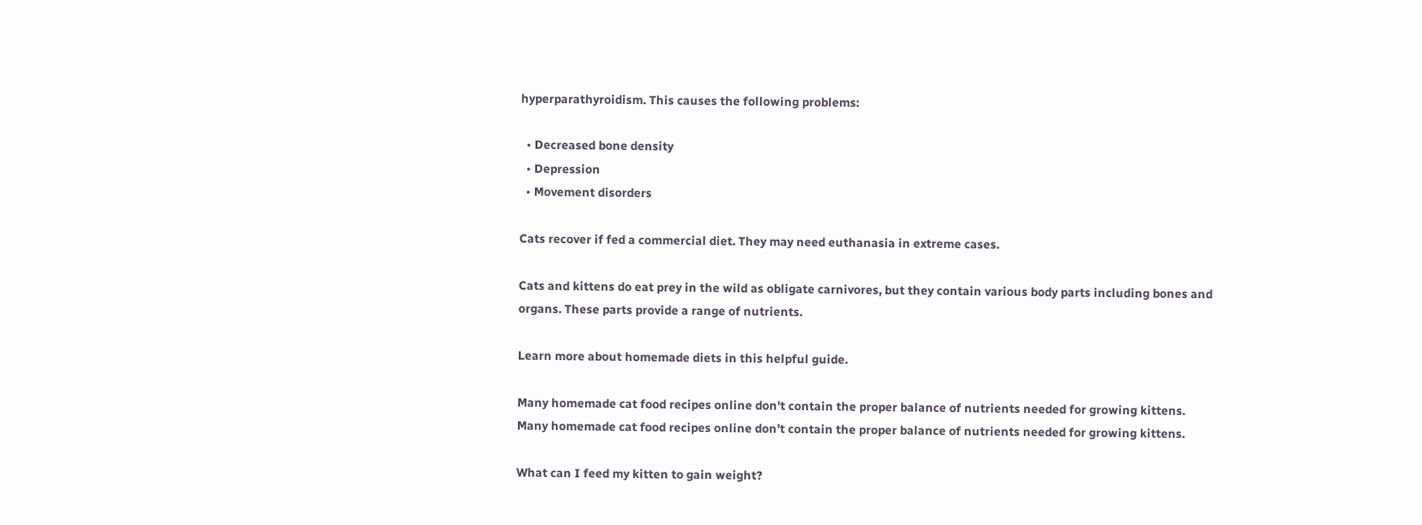hyperparathyroidism. This causes the following problems:

  • Decreased bone density
  • Depression
  • Movement disorders

Cats recover if fed a commercial diet. They may need euthanasia in extreme cases.

Cats and kittens do eat prey in the wild as obligate carnivores, but they contain various body parts including bones and organs. These parts provide a range of nutrients.

Learn more about homemade diets in this helpful guide.

Many homemade cat food recipes online don't contain the proper balance of nutrients needed for growing kittens.
Many homemade cat food recipes online don’t contain the proper balance of nutrients needed for growing kittens.

What can I feed my kitten to gain weight?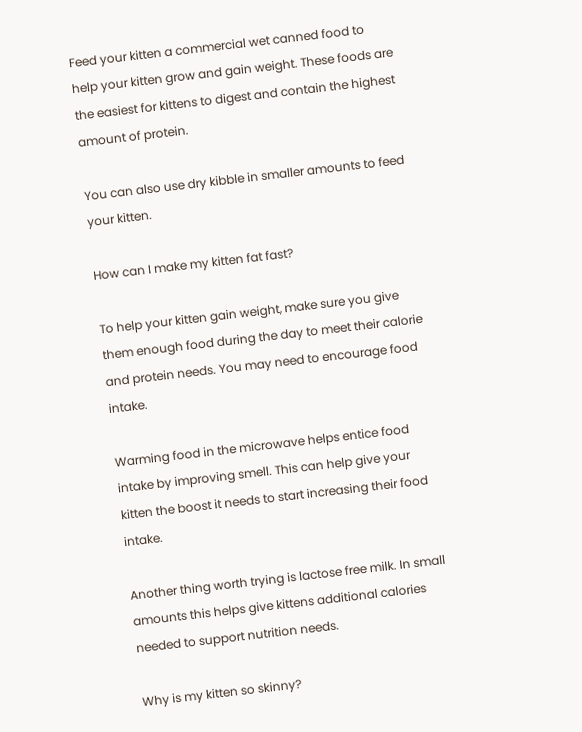Feed your kitten a commercial wet canned food to help your kitten grow and gain weight. These foods are the easiest for kittens to digest and contain the highest amount of protein.

You can also use dry kibble in smaller amounts to feed your kitten.

How can I make my kitten fat fast?

To help your kitten gain weight, make sure you give them enough food during the day to meet their calorie and protein needs. You may need to encourage food intake.

Warming food in the microwave helps entice food intake by improving smell. This can help give your kitten the boost it needs to start increasing their food intake.

Another thing worth trying is lactose free milk. In small amounts this helps give kittens additional calories needed to support nutrition needs.

Why is my kitten so skinny?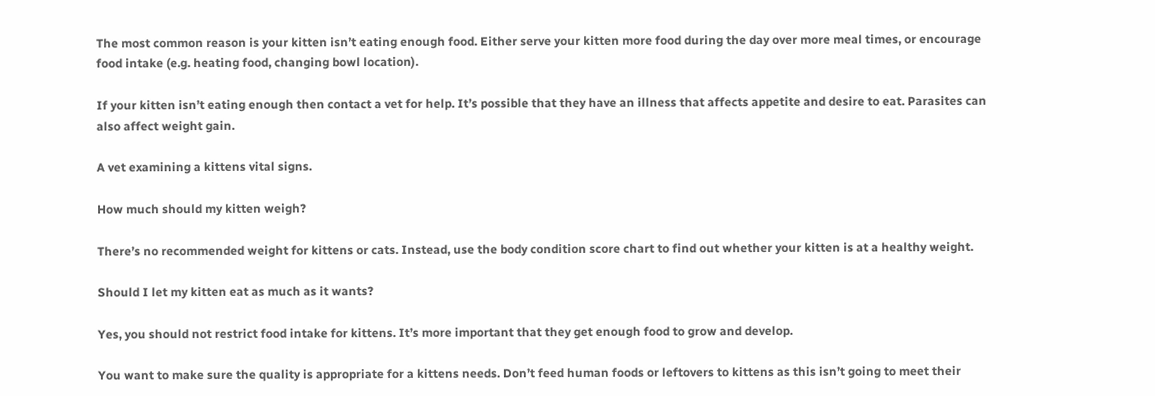The most common reason is your kitten isn’t eating enough food. Either serve your kitten more food during the day over more meal times, or encourage food intake (e.g. heating food, changing bowl location).

If your kitten isn’t eating enough then contact a vet for help. It’s possible that they have an illness that affects appetite and desire to eat. Parasites can also affect weight gain.

A vet examining a kittens vital signs.

How much should my kitten weigh?

There’s no recommended weight for kittens or cats. Instead, use the body condition score chart to find out whether your kitten is at a healthy weight.

Should I let my kitten eat as much as it wants?

Yes, you should not restrict food intake for kittens. It’s more important that they get enough food to grow and develop.

You want to make sure the quality is appropriate for a kittens needs. Don’t feed human foods or leftovers to kittens as this isn’t going to meet their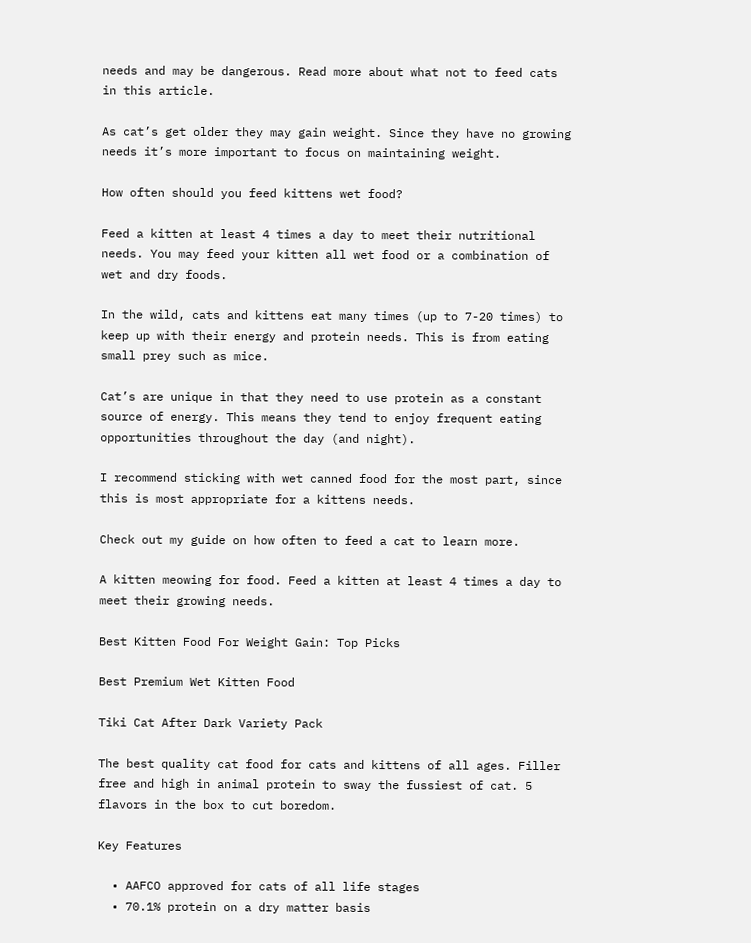needs and may be dangerous. Read more about what not to feed cats in this article.

As cat’s get older they may gain weight. Since they have no growing needs it’s more important to focus on maintaining weight.

How often should you feed kittens wet food?

Feed a kitten at least 4 times a day to meet their nutritional needs. You may feed your kitten all wet food or a combination of wet and dry foods.

In the wild, cats and kittens eat many times (up to 7-20 times) to keep up with their energy and protein needs. This is from eating small prey such as mice.

Cat’s are unique in that they need to use protein as a constant source of energy. This means they tend to enjoy frequent eating opportunities throughout the day (and night).

I recommend sticking with wet canned food for the most part, since this is most appropriate for a kittens needs.

Check out my guide on how often to feed a cat to learn more.

A kitten meowing for food. Feed a kitten at least 4 times a day to meet their growing needs.

Best Kitten Food For Weight Gain: Top Picks

Best Premium Wet Kitten Food

Tiki Cat After Dark Variety Pack

The best quality cat food for cats and kittens of all ages. Filler free and high in animal protein to sway the fussiest of cat. 5 flavors in the box to cut boredom.

Key Features

  • AAFCO approved for cats of all life stages
  • 70.1% protein on a dry matter basis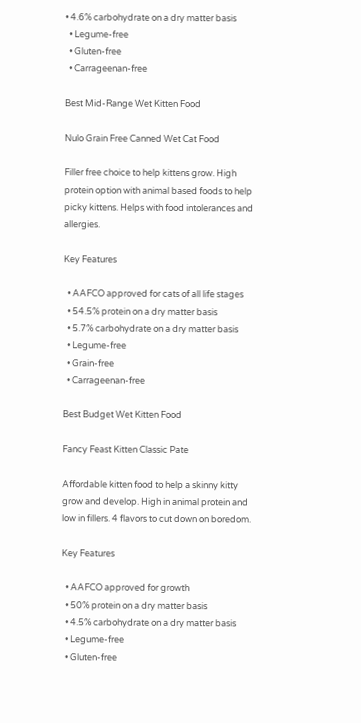• 4.6% carbohydrate on a dry matter basis
  • Legume-free
  • Gluten-free
  • Carrageenan-free

Best Mid-Range Wet Kitten Food

Nulo Grain Free Canned Wet Cat Food

Filler free choice to help kittens grow. High protein option with animal based foods to help picky kittens. Helps with food intolerances and allergies.

Key Features

  • AAFCO approved for cats of all life stages
  • 54.5% protein on a dry matter basis
  • 5.7% carbohydrate on a dry matter basis
  • Legume-free
  • Grain-free
  • Carrageenan-free

Best Budget Wet Kitten Food

Fancy Feast Kitten Classic Pate

Affordable kitten food to help a skinny kitty grow and develop. High in animal protein and low in fillers. 4 flavors to cut down on boredom.

Key Features

  • AAFCO approved for growth
  • 50% protein on a dry matter basis
  • 4.5% carbohydrate on a dry matter basis
  • Legume-free
  • Gluten-free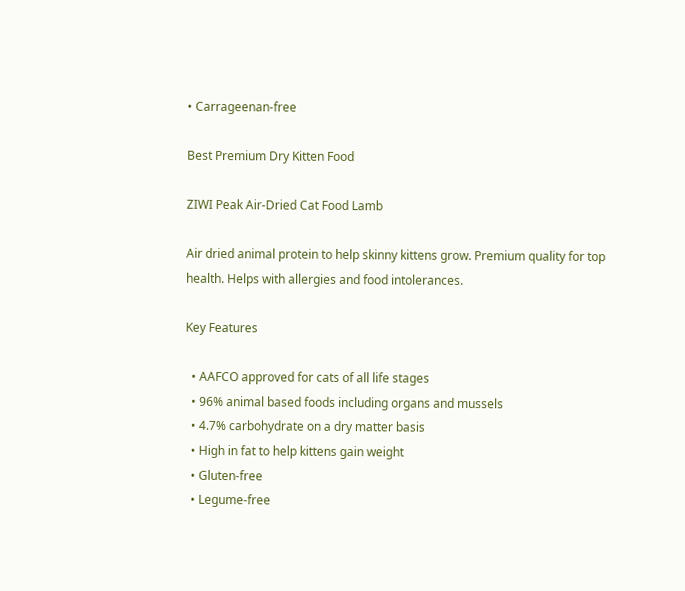• Carrageenan-free

Best Premium Dry Kitten Food

ZIWI Peak Air-Dried Cat Food Lamb

Air dried animal protein to help skinny kittens grow. Premium quality for top health. Helps with allergies and food intolerances.

Key Features

  • AAFCO approved for cats of all life stages
  • 96% animal based foods including organs and mussels
  • 4.7% carbohydrate on a dry matter basis
  • High in fat to help kittens gain weight
  • Gluten-free
  • Legume-free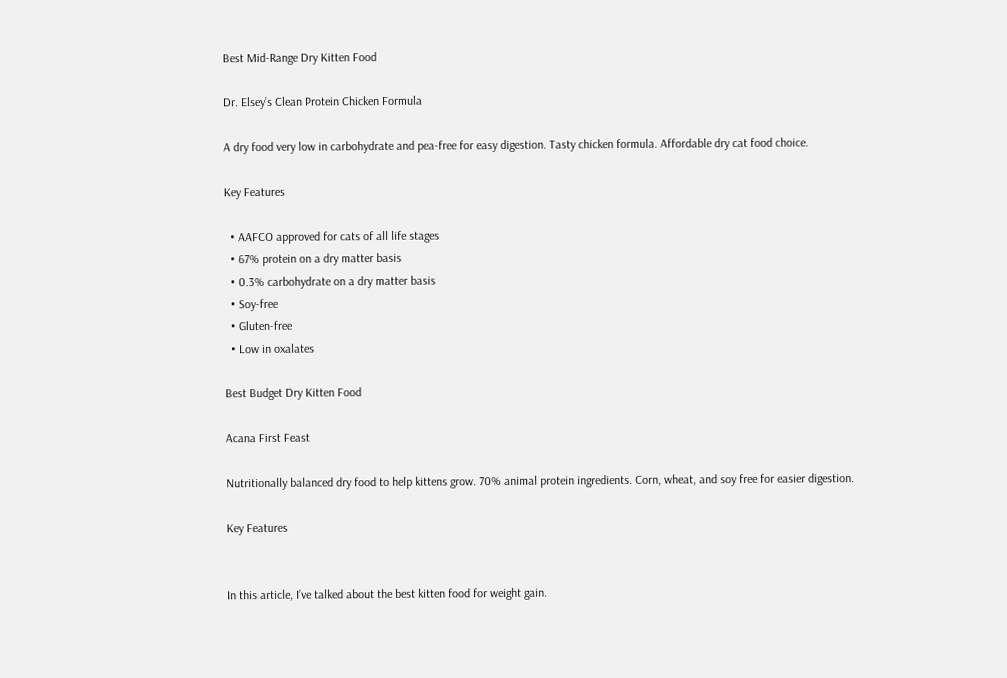Best Mid-Range Dry Kitten Food

Dr. Elsey’s Clean Protein Chicken Formula

A dry food very low in carbohydrate and pea-free for easy digestion. Tasty chicken formula. Affordable dry cat food choice.

Key Features

  • AAFCO approved for cats of all life stages
  • 67% protein on a dry matter basis
  • 0.3% carbohydrate on a dry matter basis
  • Soy-free
  • Gluten-free
  • Low in oxalates

Best Budget Dry Kitten Food

Acana First Feast

Nutritionally balanced dry food to help kittens grow. 70% animal protein ingredients. Corn, wheat, and soy free for easier digestion.

Key Features


In this article, I’ve talked about the best kitten food for weight gain.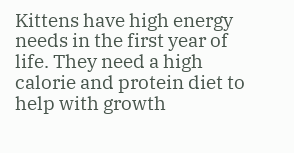Kittens have high energy needs in the first year of life. They need a high calorie and protein diet to help with growth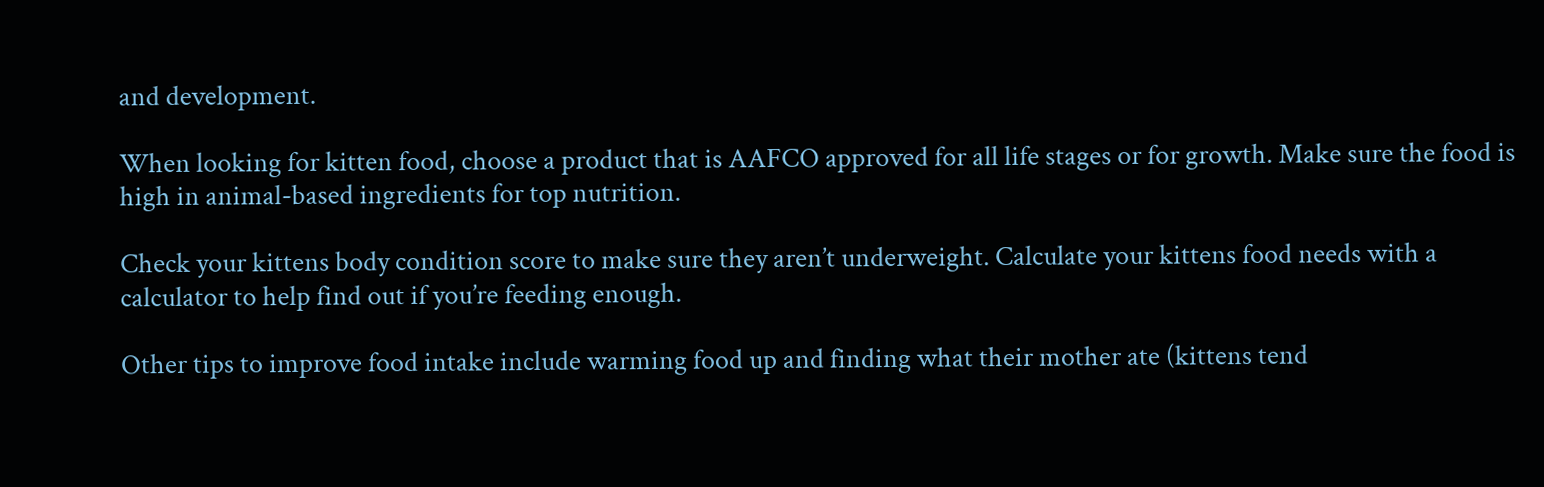and development.

When looking for kitten food, choose a product that is AAFCO approved for all life stages or for growth. Make sure the food is high in animal-based ingredients for top nutrition.

Check your kittens body condition score to make sure they aren’t underweight. Calculate your kittens food needs with a calculator to help find out if you’re feeding enough.

Other tips to improve food intake include warming food up and finding what their mother ate (kittens tend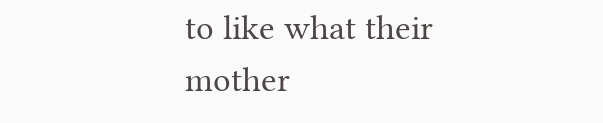to like what their mother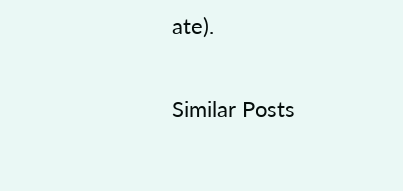ate).

Similar Posts